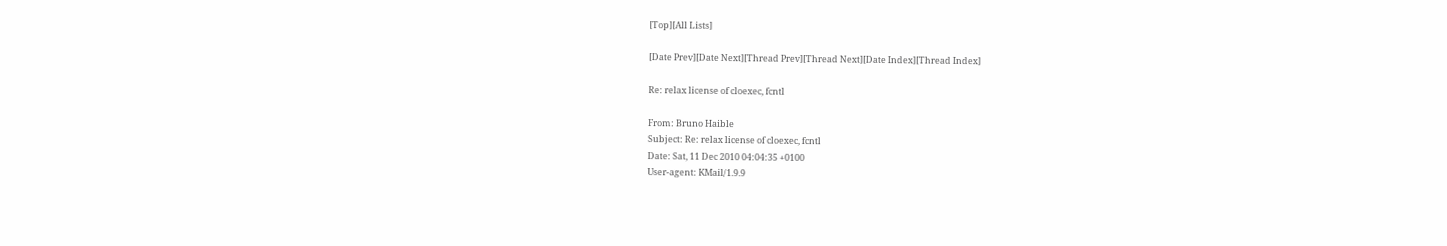[Top][All Lists]

[Date Prev][Date Next][Thread Prev][Thread Next][Date Index][Thread Index]

Re: relax license of cloexec, fcntl

From: Bruno Haible
Subject: Re: relax license of cloexec, fcntl
Date: Sat, 11 Dec 2010 04:04:35 +0100
User-agent: KMail/1.9.9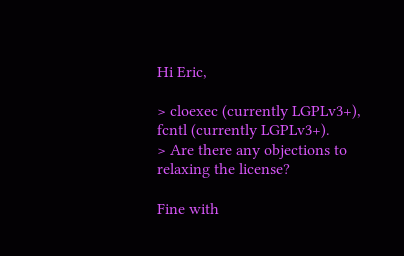Hi Eric,

> cloexec (currently LGPLv3+),  fcntl (currently LGPLv3+).
> Are there any objections to relaxing the license?

Fine with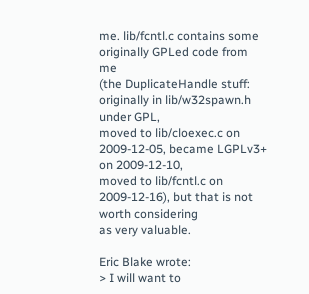me. lib/fcntl.c contains some originally GPLed code from me
(the DuplicateHandle stuff: originally in lib/w32spawn.h under GPL,
moved to lib/cloexec.c on 2009-12-05, became LGPLv3+ on 2009-12-10,
moved to lib/fcntl.c on 2009-12-16), but that is not worth considering
as very valuable.

Eric Blake wrote:
> I will want to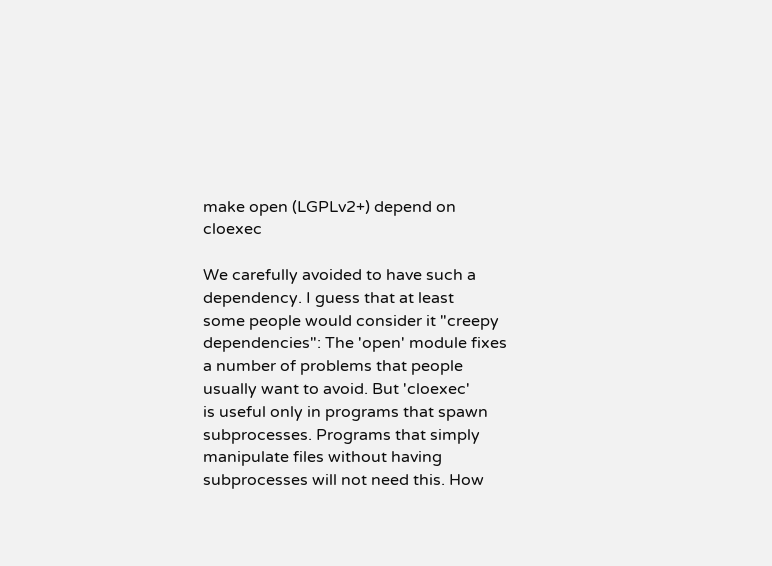make open (LGPLv2+) depend on cloexec

We carefully avoided to have such a dependency. I guess that at least
some people would consider it "creepy dependencies": The 'open' module fixes
a number of problems that people usually want to avoid. But 'cloexec'
is useful only in programs that spawn subprocesses. Programs that simply
manipulate files without having subprocesses will not need this. How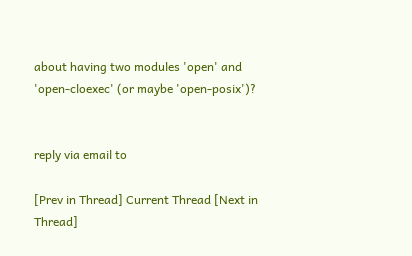about having two modules 'open' and 'open-cloexec' (or maybe 'open-posix')?


reply via email to

[Prev in Thread] Current Thread [Next in Thread]